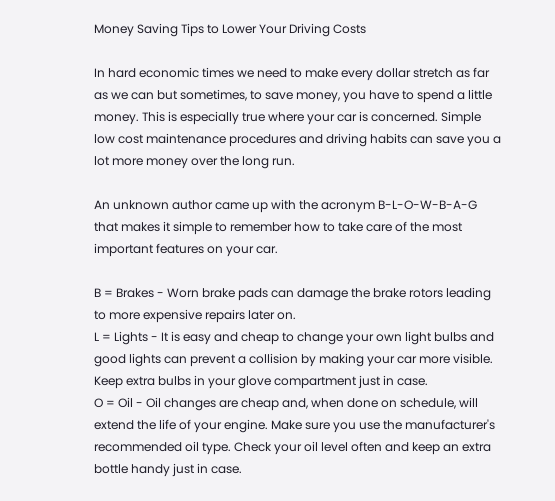Money Saving Tips to Lower Your Driving Costs

In hard economic times we need to make every dollar stretch as far as we can but sometimes, to save money, you have to spend a little money. This is especially true where your car is concerned. Simple low cost maintenance procedures and driving habits can save you a lot more money over the long run.

An unknown author came up with the acronym B-L-O-W-B-A-G that makes it simple to remember how to take care of the most important features on your car.

B = Brakes - Worn brake pads can damage the brake rotors leading to more expensive repairs later on.
L = Lights - It is easy and cheap to change your own light bulbs and good lights can prevent a collision by making your car more visible. Keep extra bulbs in your glove compartment just in case.
O = Oil - Oil changes are cheap and, when done on schedule, will extend the life of your engine. Make sure you use the manufacturer's recommended oil type. Check your oil level often and keep an extra bottle handy just in case.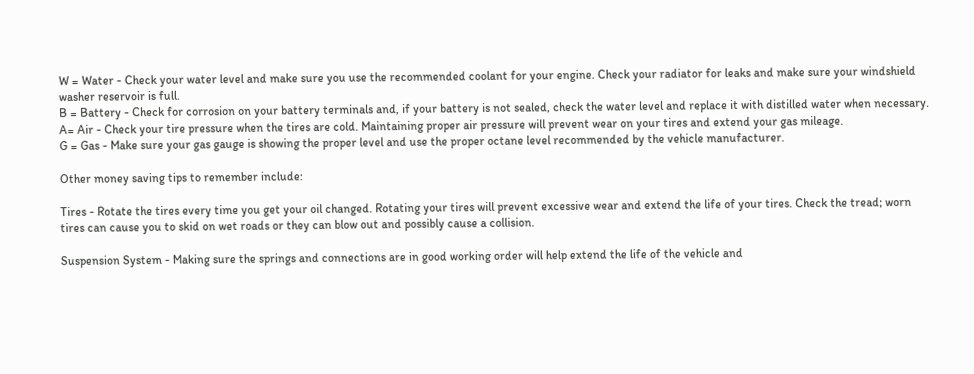W = Water - Check your water level and make sure you use the recommended coolant for your engine. Check your radiator for leaks and make sure your windshield washer reservoir is full.
B = Battery - Check for corrosion on your battery terminals and, if your battery is not sealed, check the water level and replace it with distilled water when necessary.
A= Air - Check your tire pressure when the tires are cold. Maintaining proper air pressure will prevent wear on your tires and extend your gas mileage.
G = Gas - Make sure your gas gauge is showing the proper level and use the proper octane level recommended by the vehicle manufacturer.

Other money saving tips to remember include:

Tires - Rotate the tires every time you get your oil changed. Rotating your tires will prevent excessive wear and extend the life of your tires. Check the tread; worn tires can cause you to skid on wet roads or they can blow out and possibly cause a collision.

Suspension System - Making sure the springs and connections are in good working order will help extend the life of the vehicle and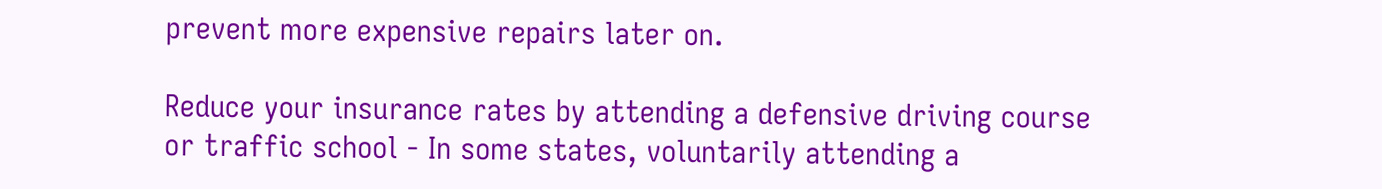prevent more expensive repairs later on.

Reduce your insurance rates by attending a defensive driving course or traffic school - In some states, voluntarily attending a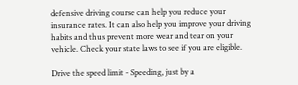defensive driving course can help you reduce your insurance rates. It can also help you improve your driving habits and thus prevent more wear and tear on your vehicle. Check your state laws to see if you are eligible.

Drive the speed limit - Speeding, just by a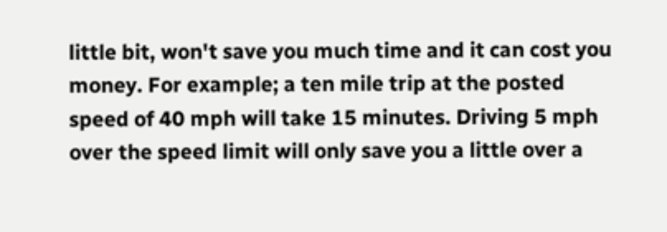little bit, won't save you much time and it can cost you money. For example; a ten mile trip at the posted speed of 40 mph will take 15 minutes. Driving 5 mph over the speed limit will only save you a little over a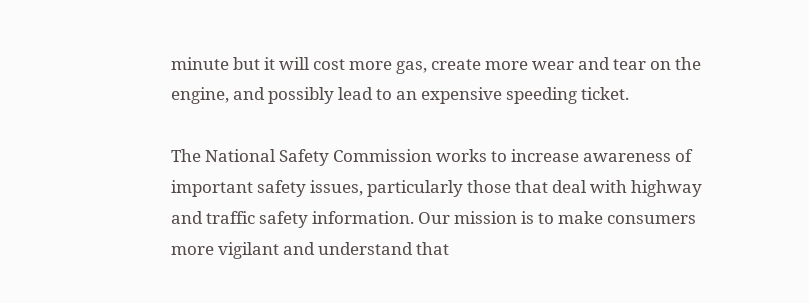minute but it will cost more gas, create more wear and tear on the engine, and possibly lead to an expensive speeding ticket.

The National Safety Commission works to increase awareness of important safety issues, particularly those that deal with highway and traffic safety information. Our mission is to make consumers more vigilant and understand that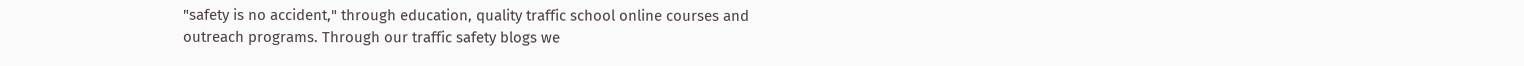"safety is no accident," through education, quality traffic school online courses and outreach programs. Through our traffic safety blogs we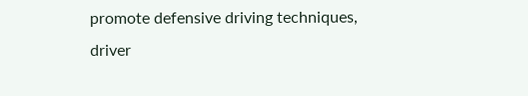promote defensive driving techniques, driver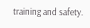training and safety.